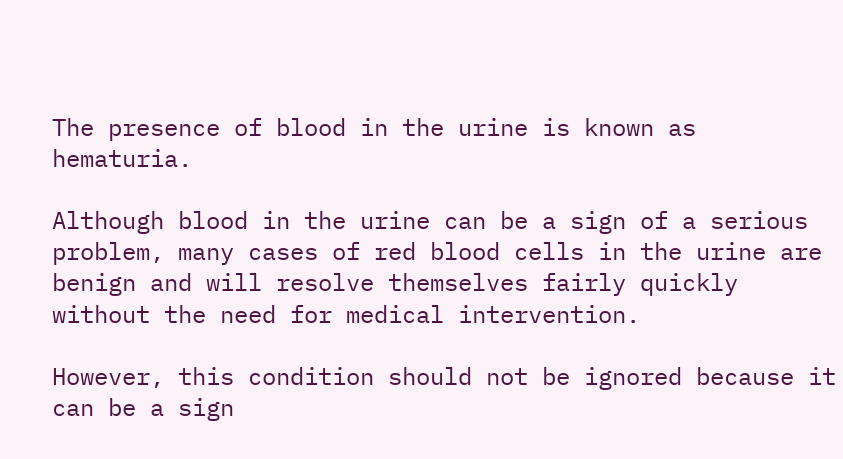The presence of blood in the urine is known as hematuria.

Although blood in the urine can be a sign of a serious problem, many cases of red blood cells in the urine are benign and will resolve themselves fairly quickly without the need for medical intervention.

However, this condition should not be ignored because it can be a sign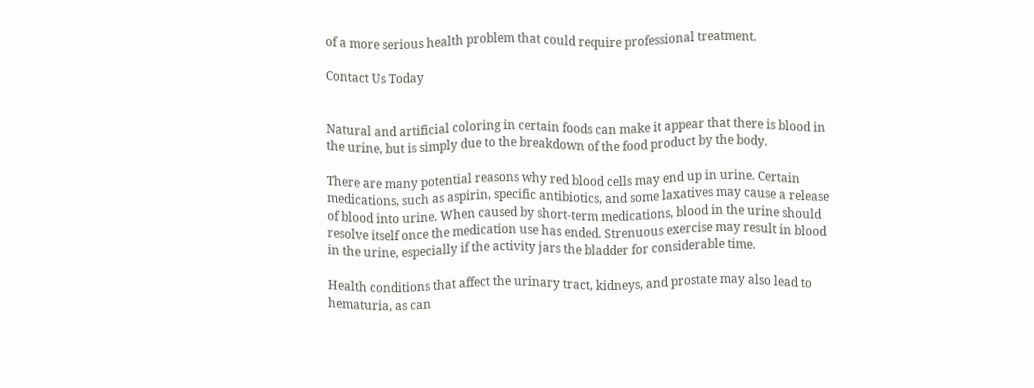of a more serious health problem that could require professional treatment.

Contact Us Today


Natural and artificial coloring in certain foods can make it appear that there is blood in the urine, but is simply due to the breakdown of the food product by the body.

There are many potential reasons why red blood cells may end up in urine. Certain medications, such as aspirin, specific antibiotics, and some laxatives may cause a release of blood into urine. When caused by short-term medications, blood in the urine should resolve itself once the medication use has ended. Strenuous exercise may result in blood in the urine, especially if the activity jars the bladder for considerable time.

Health conditions that affect the urinary tract, kidneys, and prostate may also lead to hematuria, as can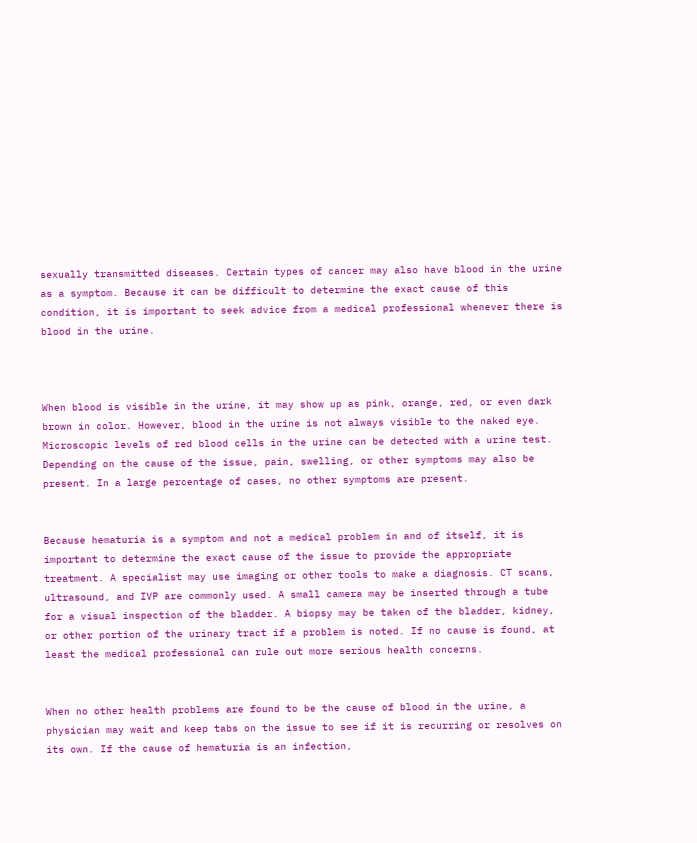sexually transmitted diseases. Certain types of cancer may also have blood in the urine as a symptom. Because it can be difficult to determine the exact cause of this condition, it is important to seek advice from a medical professional whenever there is blood in the urine.



When blood is visible in the urine, it may show up as pink, orange, red, or even dark brown in color. However, blood in the urine is not always visible to the naked eye. Microscopic levels of red blood cells in the urine can be detected with a urine test. Depending on the cause of the issue, pain, swelling, or other symptoms may also be present. In a large percentage of cases, no other symptoms are present.


Because hematuria is a symptom and not a medical problem in and of itself, it is important to determine the exact cause of the issue to provide the appropriate treatment. A specialist may use imaging or other tools to make a diagnosis. CT scans, ultrasound, and IVP are commonly used. A small camera may be inserted through a tube for a visual inspection of the bladder. A biopsy may be taken of the bladder, kidney, or other portion of the urinary tract if a problem is noted. If no cause is found, at least the medical professional can rule out more serious health concerns.


When no other health problems are found to be the cause of blood in the urine, a physician may wait and keep tabs on the issue to see if it is recurring or resolves on its own. If the cause of hematuria is an infection,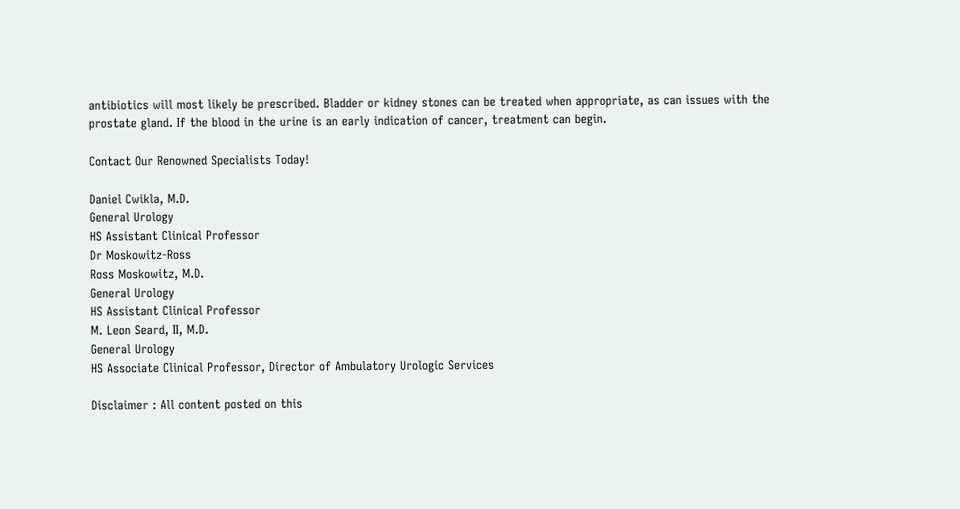antibiotics will most likely be prescribed. Bladder or kidney stones can be treated when appropriate, as can issues with the prostate gland. If the blood in the urine is an early indication of cancer, treatment can begin.

Contact Our Renowned Specialists Today!

Daniel Cwikla, M.D.
General Urology
HS Assistant Clinical Professor
Dr Moskowitz-Ross
Ross Moskowitz, M.D.
General Urology
HS Assistant Clinical Professor
M. Leon Seard, II, M.D.
General Urology
HS Associate Clinical Professor, Director of Ambulatory Urologic Services

Disclaimer : All content posted on this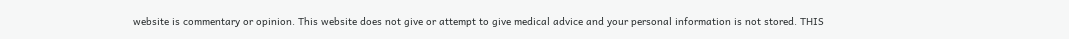website is commentary or opinion. This website does not give or attempt to give medical advice and your personal information is not stored. THIS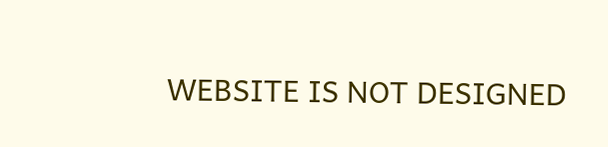WEBSITE IS NOT DESIGNED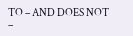TO – AND DOES NOT –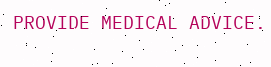PROVIDE MEDICAL ADVICE.